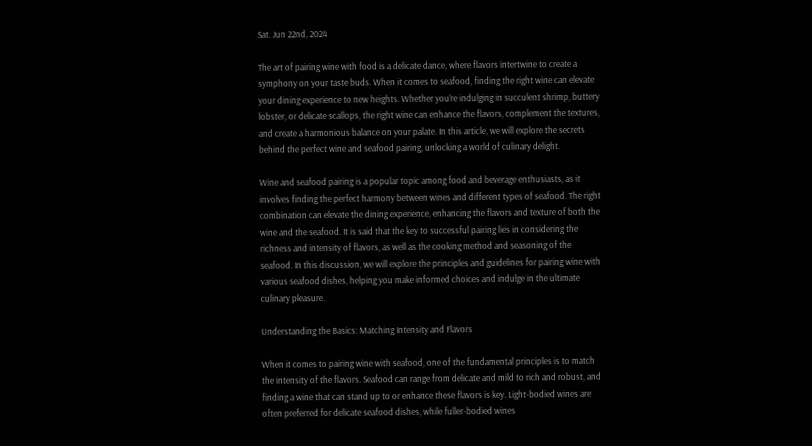Sat. Jun 22nd, 2024

The art of pairing wine with food is a delicate dance, where flavors intertwine to create a symphony on your taste buds. When it comes to seafood, finding the right wine can elevate your dining experience to new heights. Whether you’re indulging in succulent shrimp, buttery lobster, or delicate scallops, the right wine can enhance the flavors, complement the textures, and create a harmonious balance on your palate. In this article, we will explore the secrets behind the perfect wine and seafood pairing, unlocking a world of culinary delight.

Wine and seafood pairing is a popular topic among food and beverage enthusiasts, as it involves finding the perfect harmony between wines and different types of seafood. The right combination can elevate the dining experience, enhancing the flavors and texture of both the wine and the seafood. It is said that the key to successful pairing lies in considering the richness and intensity of flavors, as well as the cooking method and seasoning of the seafood. In this discussion, we will explore the principles and guidelines for pairing wine with various seafood dishes, helping you make informed choices and indulge in the ultimate culinary pleasure.

Understanding the Basics: Matching Intensity and Flavors

When it comes to pairing wine with seafood, one of the fundamental principles is to match the intensity of the flavors. Seafood can range from delicate and mild to rich and robust, and finding a wine that can stand up to or enhance these flavors is key. Light-bodied wines are often preferred for delicate seafood dishes, while fuller-bodied wines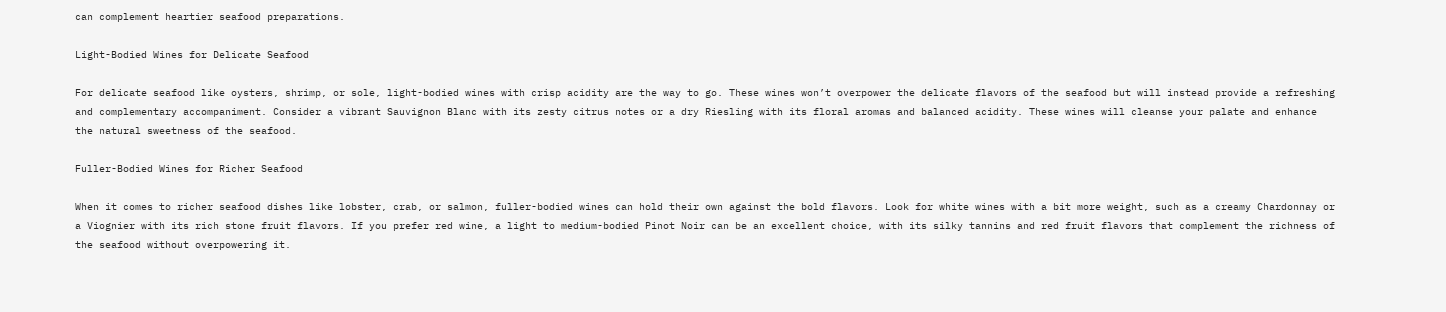can complement heartier seafood preparations.

Light-Bodied Wines for Delicate Seafood

For delicate seafood like oysters, shrimp, or sole, light-bodied wines with crisp acidity are the way to go. These wines won’t overpower the delicate flavors of the seafood but will instead provide a refreshing and complementary accompaniment. Consider a vibrant Sauvignon Blanc with its zesty citrus notes or a dry Riesling with its floral aromas and balanced acidity. These wines will cleanse your palate and enhance the natural sweetness of the seafood.

Fuller-Bodied Wines for Richer Seafood

When it comes to richer seafood dishes like lobster, crab, or salmon, fuller-bodied wines can hold their own against the bold flavors. Look for white wines with a bit more weight, such as a creamy Chardonnay or a Viognier with its rich stone fruit flavors. If you prefer red wine, a light to medium-bodied Pinot Noir can be an excellent choice, with its silky tannins and red fruit flavors that complement the richness of the seafood without overpowering it.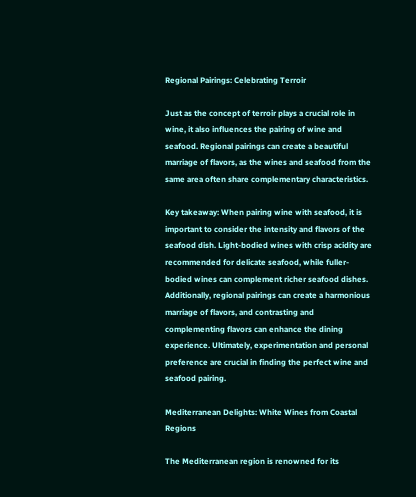Regional Pairings: Celebrating Terroir

Just as the concept of terroir plays a crucial role in wine, it also influences the pairing of wine and seafood. Regional pairings can create a beautiful marriage of flavors, as the wines and seafood from the same area often share complementary characteristics.

Key takeaway: When pairing wine with seafood, it is important to consider the intensity and flavors of the seafood dish. Light-bodied wines with crisp acidity are recommended for delicate seafood, while fuller-bodied wines can complement richer seafood dishes. Additionally, regional pairings can create a harmonious marriage of flavors, and contrasting and complementing flavors can enhance the dining experience. Ultimately, experimentation and personal preference are crucial in finding the perfect wine and seafood pairing.

Mediterranean Delights: White Wines from Coastal Regions

The Mediterranean region is renowned for its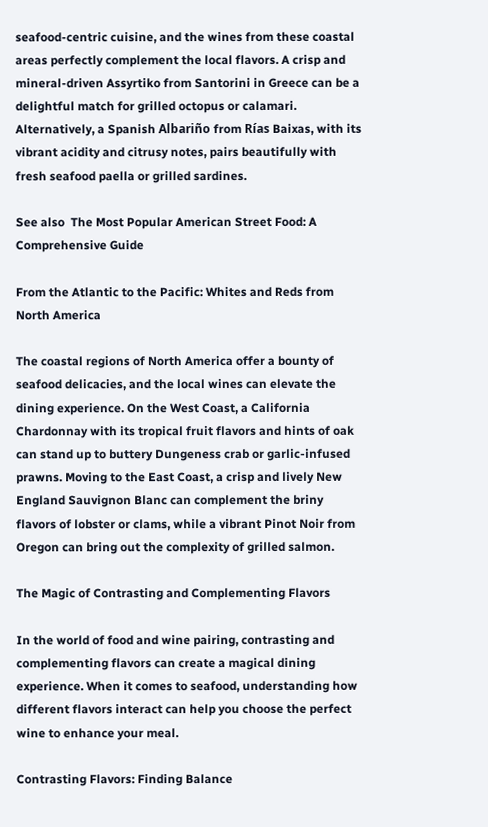seafood-centric cuisine, and the wines from these coastal areas perfectly complement the local flavors. A crisp and mineral-driven Assyrtiko from Santorini in Greece can be a delightful match for grilled octopus or calamari. Alternatively, a Spanish Albariño from Rías Baixas, with its vibrant acidity and citrusy notes, pairs beautifully with fresh seafood paella or grilled sardines.

See also  The Most Popular American Street Food: A Comprehensive Guide

From the Atlantic to the Pacific: Whites and Reds from North America

The coastal regions of North America offer a bounty of seafood delicacies, and the local wines can elevate the dining experience. On the West Coast, a California Chardonnay with its tropical fruit flavors and hints of oak can stand up to buttery Dungeness crab or garlic-infused prawns. Moving to the East Coast, a crisp and lively New England Sauvignon Blanc can complement the briny flavors of lobster or clams, while a vibrant Pinot Noir from Oregon can bring out the complexity of grilled salmon.

The Magic of Contrasting and Complementing Flavors

In the world of food and wine pairing, contrasting and complementing flavors can create a magical dining experience. When it comes to seafood, understanding how different flavors interact can help you choose the perfect wine to enhance your meal.

Contrasting Flavors: Finding Balance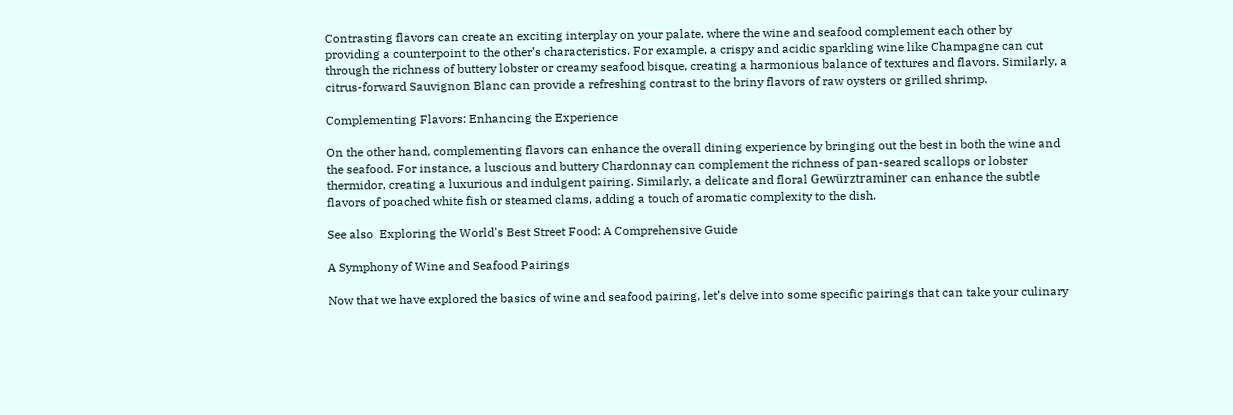Contrasting flavors can create an exciting interplay on your palate, where the wine and seafood complement each other by providing a counterpoint to the other’s characteristics. For example, a crispy and acidic sparkling wine like Champagne can cut through the richness of buttery lobster or creamy seafood bisque, creating a harmonious balance of textures and flavors. Similarly, a citrus-forward Sauvignon Blanc can provide a refreshing contrast to the briny flavors of raw oysters or grilled shrimp.

Complementing Flavors: Enhancing the Experience

On the other hand, complementing flavors can enhance the overall dining experience by bringing out the best in both the wine and the seafood. For instance, a luscious and buttery Chardonnay can complement the richness of pan-seared scallops or lobster thermidor, creating a luxurious and indulgent pairing. Similarly, a delicate and floral Gewürztraminer can enhance the subtle flavors of poached white fish or steamed clams, adding a touch of aromatic complexity to the dish.

See also  Exploring the World's Best Street Food: A Comprehensive Guide

A Symphony of Wine and Seafood Pairings

Now that we have explored the basics of wine and seafood pairing, let’s delve into some specific pairings that can take your culinary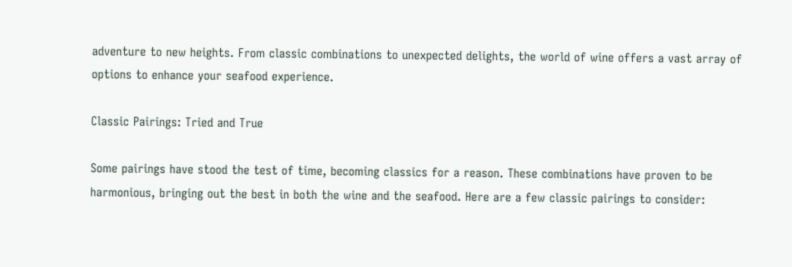adventure to new heights. From classic combinations to unexpected delights, the world of wine offers a vast array of options to enhance your seafood experience.

Classic Pairings: Tried and True

Some pairings have stood the test of time, becoming classics for a reason. These combinations have proven to be harmonious, bringing out the best in both the wine and the seafood. Here are a few classic pairings to consider: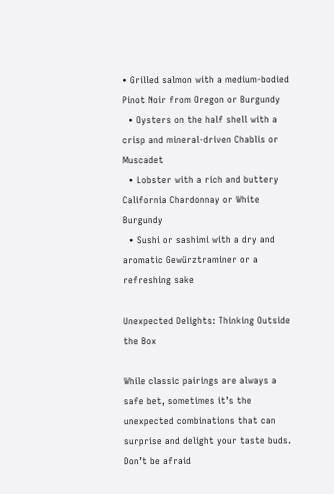• Grilled salmon with a medium-bodied Pinot Noir from Oregon or Burgundy
  • Oysters on the half shell with a crisp and mineral-driven Chablis or Muscadet
  • Lobster with a rich and buttery California Chardonnay or White Burgundy
  • Sushi or sashimi with a dry and aromatic Gewürztraminer or a refreshing sake

Unexpected Delights: Thinking Outside the Box

While classic pairings are always a safe bet, sometimes it’s the unexpected combinations that can surprise and delight your taste buds. Don’t be afraid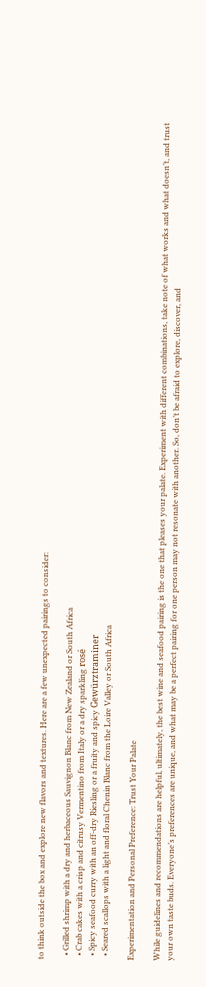to think outside the box and explore new flavors and textures. Here are a few unexpected pairings to consider:

  • Grilled shrimp with a dry and herbaceous Sauvignon Blanc from New Zealand or South Africa
  • Crab cakes with a crisp and citrusy Vermentino from Italy or a dry sparkling rosé
  • Spicy seafood curry with an off-dry Riesling or a fruity and spicy Gewürztraminer
  • Seared scallops with a light and floral Chenin Blanc from the Loire Valley or South Africa

Experimentation and Personal Preference: Trust Your Palate

While guidelines and recommendations are helpful, ultimately, the best wine and seafood pairing is the one that pleases your palate. Experiment with different combinations, take note of what works and what doesn’t, and trust your own taste buds. Everyone’s preferences are unique, and what may be a perfect pairing for one person may not resonate with another. So, don’t be afraid to explore, discover, and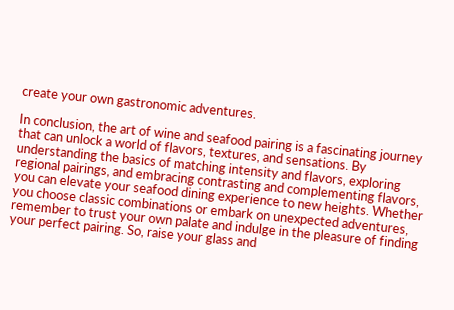create your own gastronomic adventures.

In conclusion, the art of wine and seafood pairing is a fascinating journey that can unlock a world of flavors, textures, and sensations. By understanding the basics of matching intensity and flavors, exploring regional pairings, and embracing contrasting and complementing flavors, you can elevate your seafood dining experience to new heights. Whether you choose classic combinations or embark on unexpected adventures, remember to trust your own palate and indulge in the pleasure of finding your perfect pairing. So, raise your glass and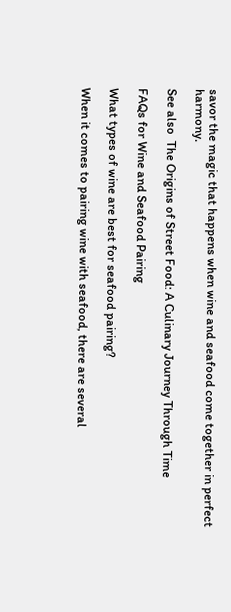savor the magic that happens when wine and seafood come together in perfect harmony.

See also  The Origins of Street Food: A Culinary Journey Through Time

FAQs for Wine and Seafood Pairing

What types of wine are best for seafood pairing?

When it comes to pairing wine with seafood, there are several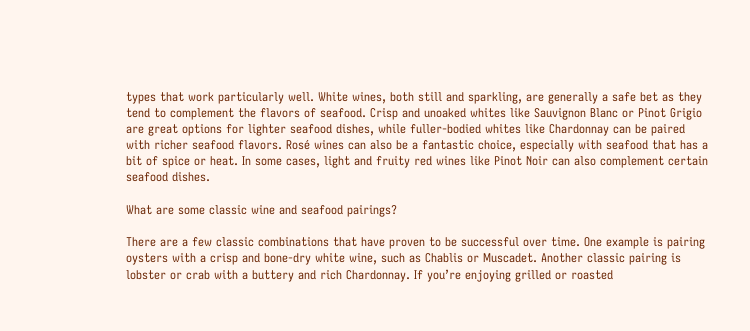types that work particularly well. White wines, both still and sparkling, are generally a safe bet as they tend to complement the flavors of seafood. Crisp and unoaked whites like Sauvignon Blanc or Pinot Grigio are great options for lighter seafood dishes, while fuller-bodied whites like Chardonnay can be paired with richer seafood flavors. Rosé wines can also be a fantastic choice, especially with seafood that has a bit of spice or heat. In some cases, light and fruity red wines like Pinot Noir can also complement certain seafood dishes.

What are some classic wine and seafood pairings?

There are a few classic combinations that have proven to be successful over time. One example is pairing oysters with a crisp and bone-dry white wine, such as Chablis or Muscadet. Another classic pairing is lobster or crab with a buttery and rich Chardonnay. If you’re enjoying grilled or roasted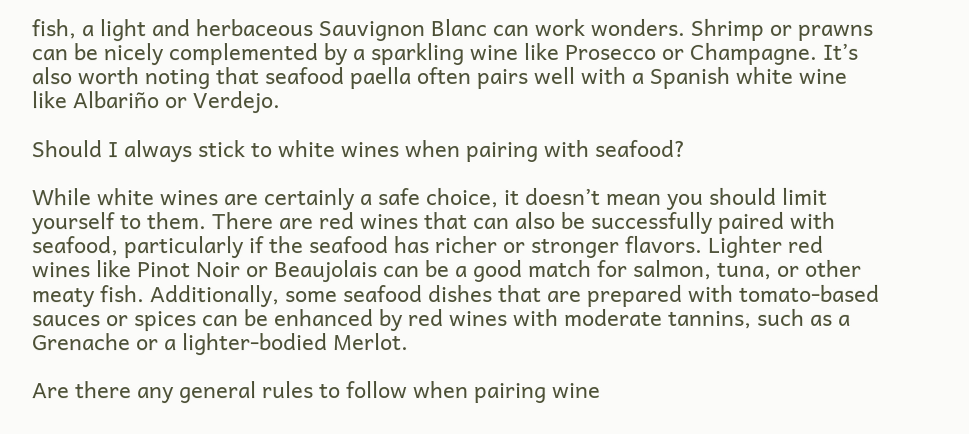fish, a light and herbaceous Sauvignon Blanc can work wonders. Shrimp or prawns can be nicely complemented by a sparkling wine like Prosecco or Champagne. It’s also worth noting that seafood paella often pairs well with a Spanish white wine like Albariño or Verdejo.

Should I always stick to white wines when pairing with seafood?

While white wines are certainly a safe choice, it doesn’t mean you should limit yourself to them. There are red wines that can also be successfully paired with seafood, particularly if the seafood has richer or stronger flavors. Lighter red wines like Pinot Noir or Beaujolais can be a good match for salmon, tuna, or other meaty fish. Additionally, some seafood dishes that are prepared with tomato-based sauces or spices can be enhanced by red wines with moderate tannins, such as a Grenache or a lighter-bodied Merlot.

Are there any general rules to follow when pairing wine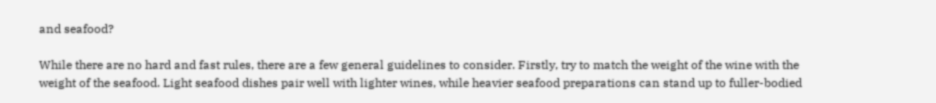and seafood?

While there are no hard and fast rules, there are a few general guidelines to consider. Firstly, try to match the weight of the wine with the weight of the seafood. Light seafood dishes pair well with lighter wines, while heavier seafood preparations can stand up to fuller-bodied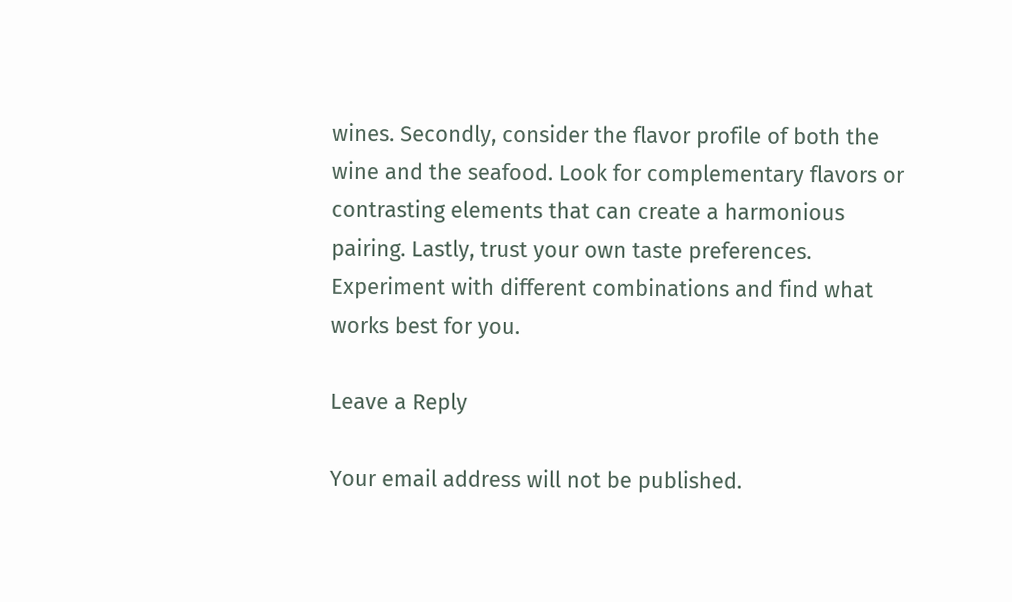wines. Secondly, consider the flavor profile of both the wine and the seafood. Look for complementary flavors or contrasting elements that can create a harmonious pairing. Lastly, trust your own taste preferences. Experiment with different combinations and find what works best for you.

Leave a Reply

Your email address will not be published.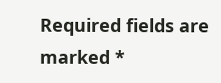Required fields are marked *